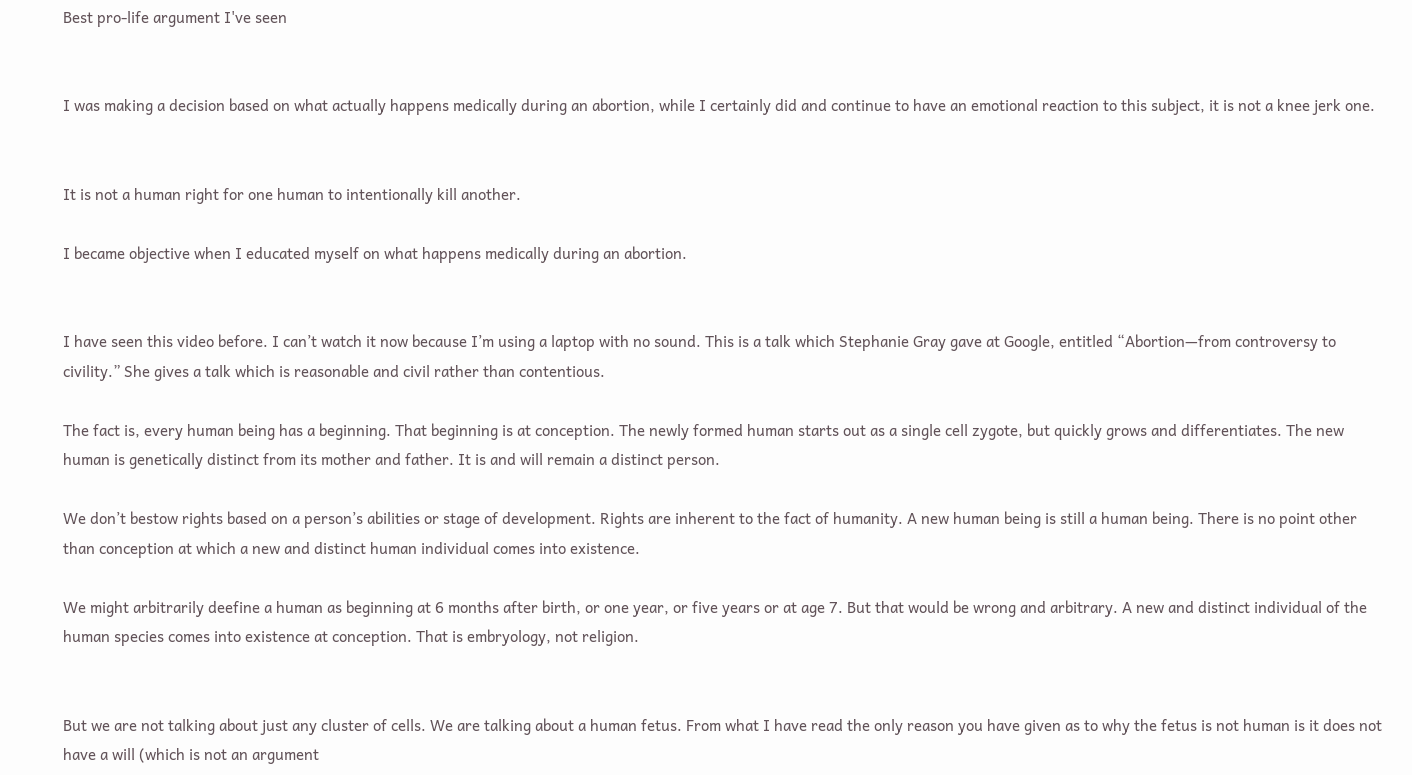Best pro-life argument I've seen


I was making a decision based on what actually happens medically during an abortion, while I certainly did and continue to have an emotional reaction to this subject, it is not a knee jerk one.


It is not a human right for one human to intentionally kill another.

I became objective when I educated myself on what happens medically during an abortion.


I have seen this video before. I can’t watch it now because I’m using a laptop with no sound. This is a talk which Stephanie Gray gave at Google, entitled “Abortion—from controversy to civility.” She gives a talk which is reasonable and civil rather than contentious.

The fact is, every human being has a beginning. That beginning is at conception. The newly formed human starts out as a single cell zygote, but quickly grows and differentiates. The new human is genetically distinct from its mother and father. It is and will remain a distinct person.

We don’t bestow rights based on a person’s abilities or stage of development. Rights are inherent to the fact of humanity. A new human being is still a human being. There is no point other than conception at which a new and distinct human individual comes into existence.

We might arbitrarily deefine a human as beginning at 6 months after birth, or one year, or five years or at age 7. But that would be wrong and arbitrary. A new and distinct individual of the human species comes into existence at conception. That is embryology, not religion.


But we are not talking about just any cluster of cells. We are talking about a human fetus. From what I have read the only reason you have given as to why the fetus is not human is it does not have a will (which is not an argument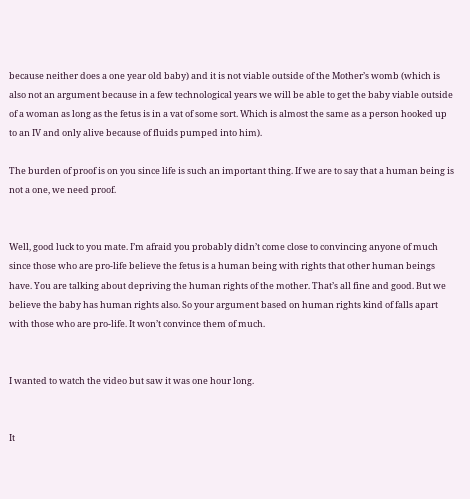because neither does a one year old baby) and it is not viable outside of the Mother’s womb (which is also not an argument because in a few technological years we will be able to get the baby viable outside of a woman as long as the fetus is in a vat of some sort. Which is almost the same as a person hooked up to an IV and only alive because of fluids pumped into him).

The burden of proof is on you since life is such an important thing. If we are to say that a human being is not a one, we need proof.


Well, good luck to you mate. I’m afraid you probably didn’t come close to convincing anyone of much since those who are pro-life believe the fetus is a human being with rights that other human beings have. You are talking about depriving the human rights of the mother. That’s all fine and good. But we believe the baby has human rights also. So your argument based on human rights kind of falls apart with those who are pro-life. It won’t convince them of much.


I wanted to watch the video but saw it was one hour long.


It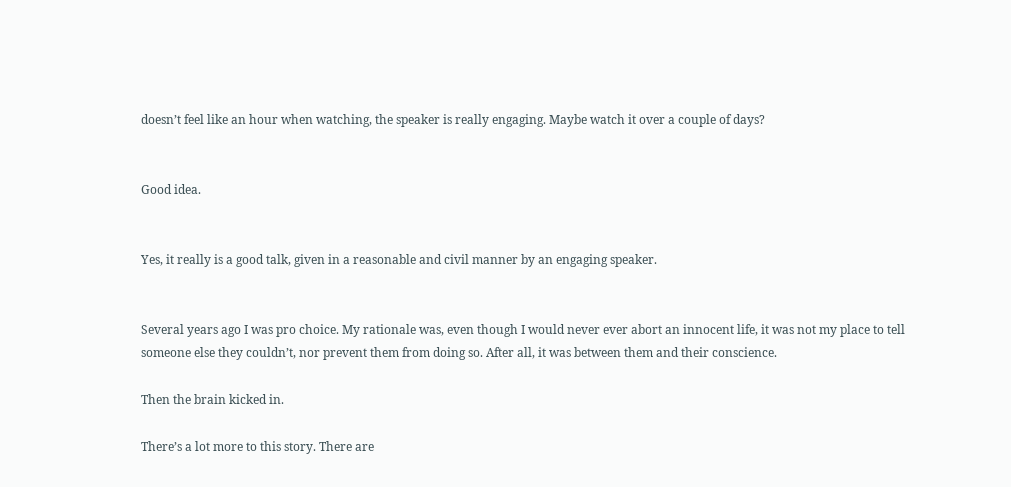doesn’t feel like an hour when watching, the speaker is really engaging. Maybe watch it over a couple of days?


Good idea.


Yes, it really is a good talk, given in a reasonable and civil manner by an engaging speaker.


Several years ago I was pro choice. My rationale was, even though I would never ever abort an innocent life, it was not my place to tell someone else they couldn’t, nor prevent them from doing so. After all, it was between them and their conscience.

Then the brain kicked in.

There’s a lot more to this story. There are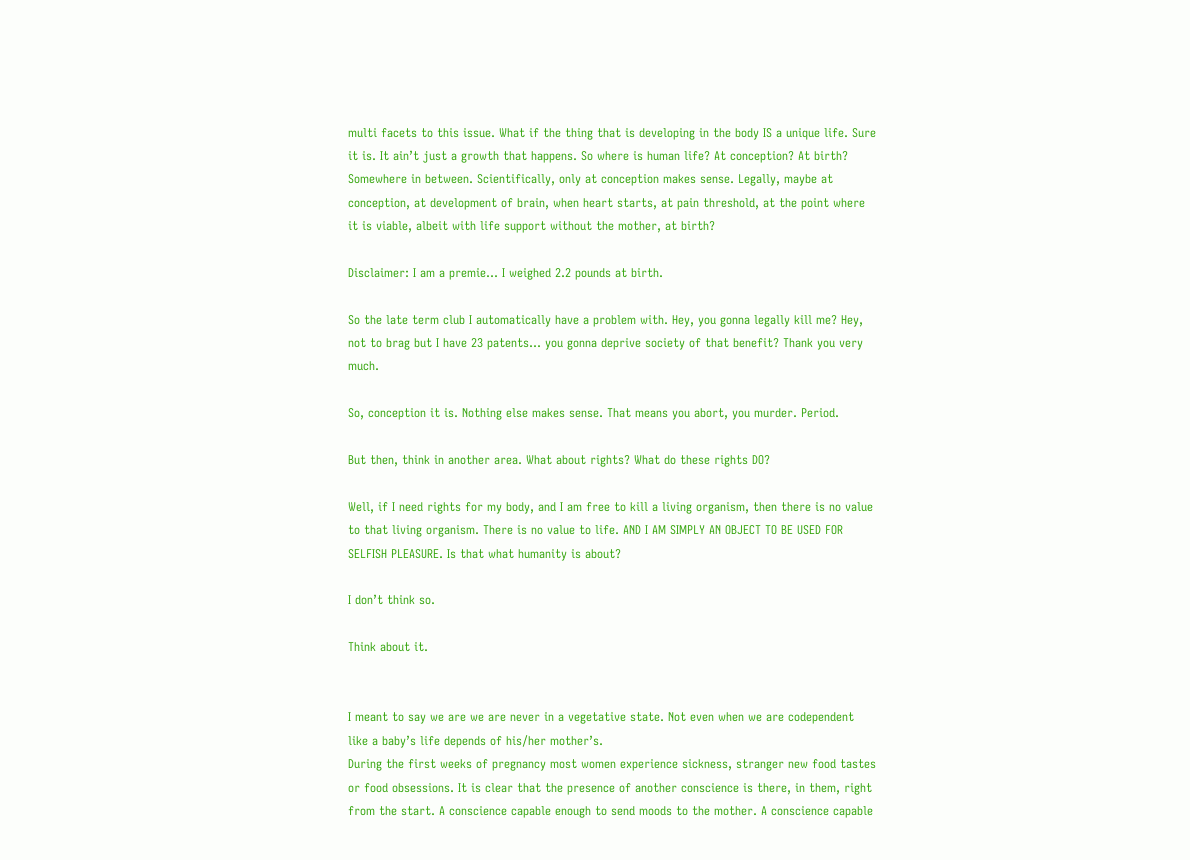multi facets to this issue. What if the thing that is developing in the body IS a unique life. Sure it is. It ain’t just a growth that happens. So where is human life? At conception? At birth? Somewhere in between. Scientifically, only at conception makes sense. Legally, maybe at conception, at development of brain, when heart starts, at pain threshold, at the point where it is viable, albeit with life support without the mother, at birth?

Disclaimer: I am a premie… I weighed 2.2 pounds at birth.

So the late term club I automatically have a problem with. Hey, you gonna legally kill me? Hey, not to brag but I have 23 patents… you gonna deprive society of that benefit? Thank you very much.

So, conception it is. Nothing else makes sense. That means you abort, you murder. Period.

But then, think in another area. What about rights? What do these rights DO?

Well, if I need rights for my body, and I am free to kill a living organism, then there is no value to that living organism. There is no value to life. AND I AM SIMPLY AN OBJECT TO BE USED FOR SELFISH PLEASURE. Is that what humanity is about?

I don’t think so.

Think about it.


I meant to say we are we are never in a vegetative state. Not even when we are codependent like a baby’s life depends of his/her mother’s.
During the first weeks of pregnancy most women experience sickness, stranger new food tastes or food obsessions. It is clear that the presence of another conscience is there, in them, right from the start. A conscience capable enough to send moods to the mother. A conscience capable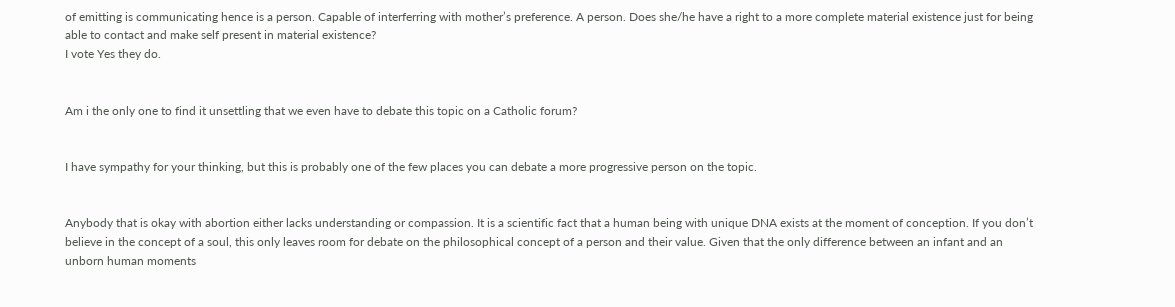of emitting is communicating hence is a person. Capable of interferring with mother’s preference. A person. Does she/he have a right to a more complete material existence just for being able to contact and make self present in material existence?
I vote Yes they do.


Am i the only one to find it unsettling that we even have to debate this topic on a Catholic forum?


I have sympathy for your thinking, but this is probably one of the few places you can debate a more progressive person on the topic.


Anybody that is okay with abortion either lacks understanding or compassion. It is a scientific fact that a human being with unique DNA exists at the moment of conception. If you don’t believe in the concept of a soul, this only leaves room for debate on the philosophical concept of a person and their value. Given that the only difference between an infant and an unborn human moments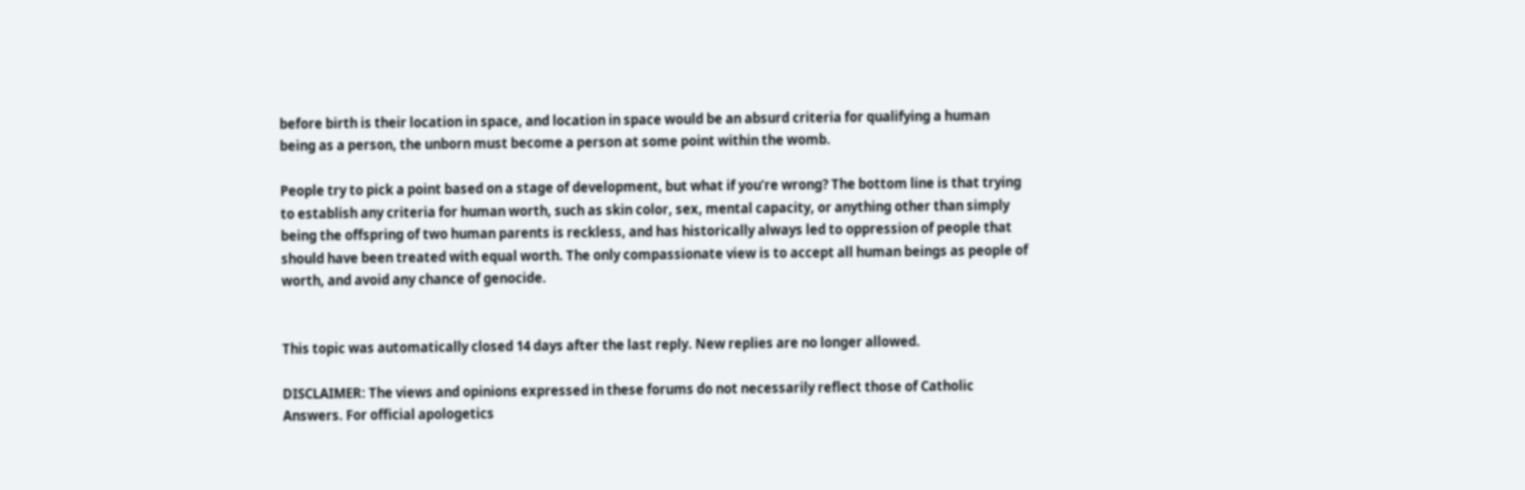before birth is their location in space, and location in space would be an absurd criteria for qualifying a human being as a person, the unborn must become a person at some point within the womb.

People try to pick a point based on a stage of development, but what if you’re wrong? The bottom line is that trying to establish any criteria for human worth, such as skin color, sex, mental capacity, or anything other than simply being the offspring of two human parents is reckless, and has historically always led to oppression of people that should have been treated with equal worth. The only compassionate view is to accept all human beings as people of worth, and avoid any chance of genocide.


This topic was automatically closed 14 days after the last reply. New replies are no longer allowed.

DISCLAIMER: The views and opinions expressed in these forums do not necessarily reflect those of Catholic Answers. For official apologetics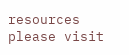resources please visit